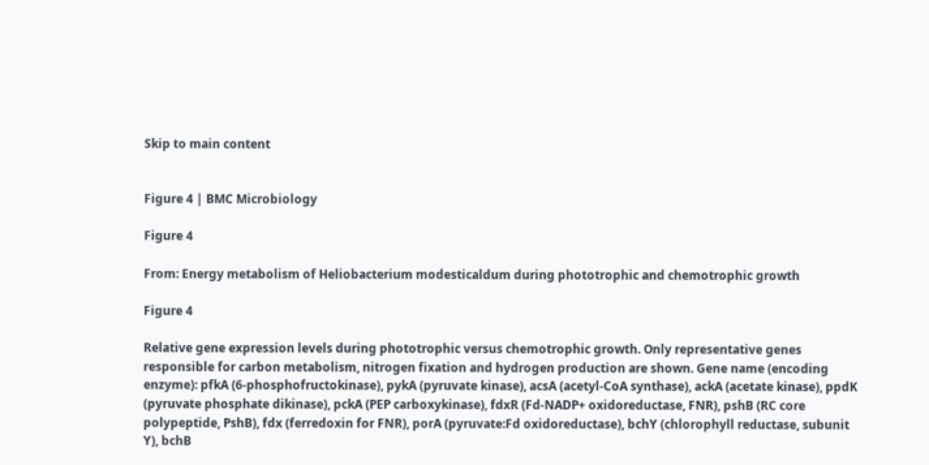Skip to main content


Figure 4 | BMC Microbiology

Figure 4

From: Energy metabolism of Heliobacterium modesticaldum during phototrophic and chemotrophic growth

Figure 4

Relative gene expression levels during phototrophic versus chemotrophic growth. Only representative genes responsible for carbon metabolism, nitrogen fixation and hydrogen production are shown. Gene name (encoding enzyme): pfkA (6-phosphofructokinase), pykA (pyruvate kinase), acsA (acetyl-CoA synthase), ackA (acetate kinase), ppdK (pyruvate phosphate dikinase), pckA (PEP carboxykinase), fdxR (Fd-NADP+ oxidoreductase, FNR), pshB (RC core polypeptide, PshB), fdx (ferredoxin for FNR), porA (pyruvate:Fd oxidoreductase), bchY (chlorophyll reductase, subunit Y), bchB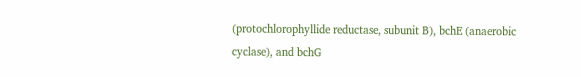(protochlorophyllide reductase, subunit B), bchE (anaerobic cyclase), and bchG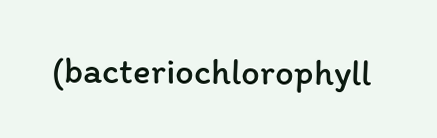(bacteriochlorophyll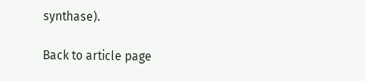synthase).

Back to article page